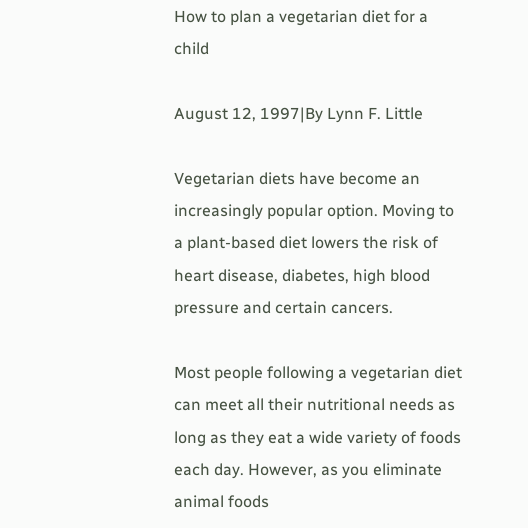How to plan a vegetarian diet for a child

August 12, 1997|By Lynn F. Little

Vegetarian diets have become an increasingly popular option. Moving to a plant-based diet lowers the risk of heart disease, diabetes, high blood pressure and certain cancers.

Most people following a vegetarian diet can meet all their nutritional needs as long as they eat a wide variety of foods each day. However, as you eliminate animal foods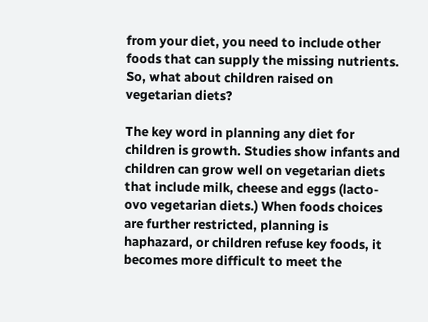from your diet, you need to include other foods that can supply the missing nutrients. So, what about children raised on vegetarian diets?

The key word in planning any diet for children is growth. Studies show infants and children can grow well on vegetarian diets that include milk, cheese and eggs (lacto-ovo vegetarian diets.) When foods choices are further restricted, planning is haphazard, or children refuse key foods, it becomes more difficult to meet the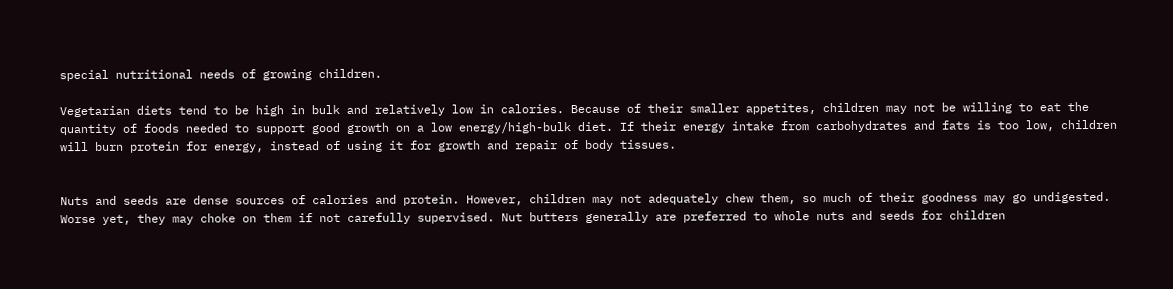special nutritional needs of growing children.

Vegetarian diets tend to be high in bulk and relatively low in calories. Because of their smaller appetites, children may not be willing to eat the quantity of foods needed to support good growth on a low energy/high-bulk diet. If their energy intake from carbohydrates and fats is too low, children will burn protein for energy, instead of using it for growth and repair of body tissues.


Nuts and seeds are dense sources of calories and protein. However, children may not adequately chew them, so much of their goodness may go undigested. Worse yet, they may choke on them if not carefully supervised. Nut butters generally are preferred to whole nuts and seeds for children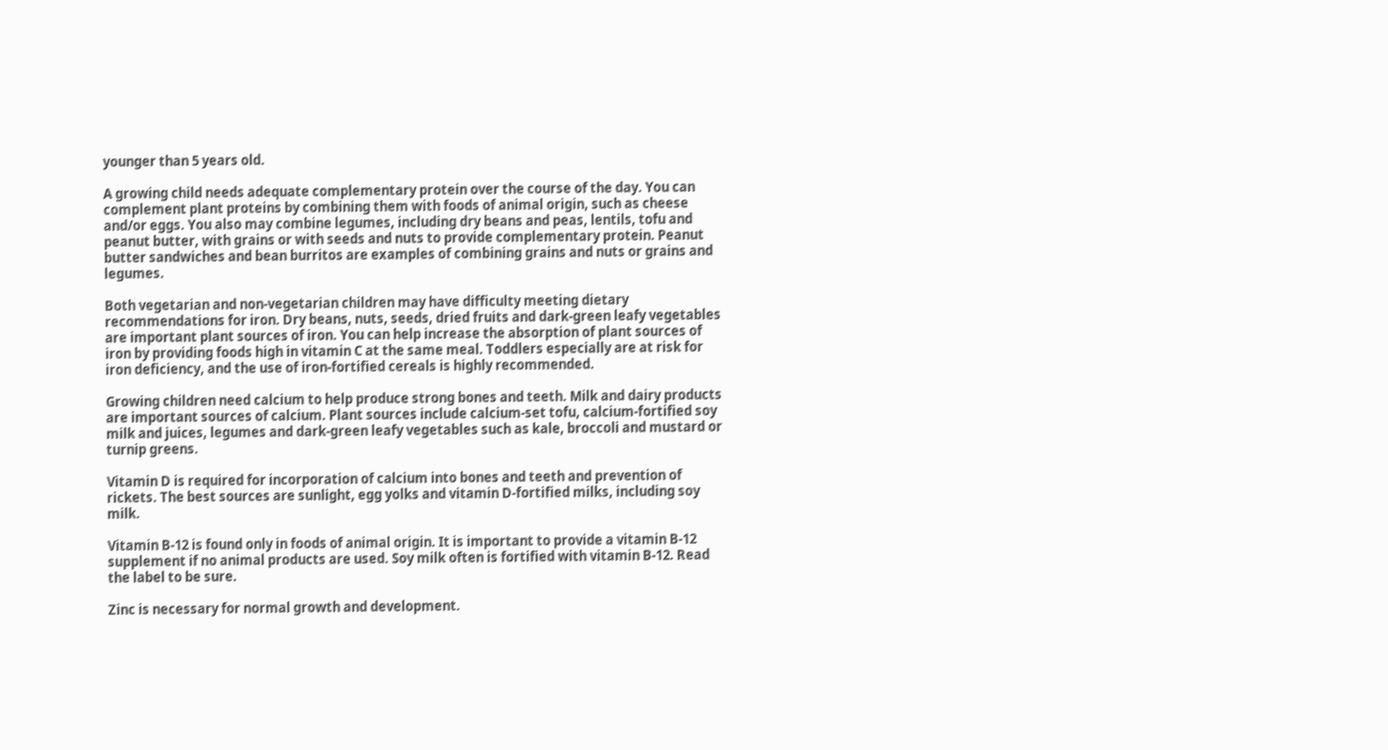younger than 5 years old.

A growing child needs adequate complementary protein over the course of the day. You can complement plant proteins by combining them with foods of animal origin, such as cheese and/or eggs. You also may combine legumes, including dry beans and peas, lentils, tofu and peanut butter, with grains or with seeds and nuts to provide complementary protein. Peanut butter sandwiches and bean burritos are examples of combining grains and nuts or grains and legumes.

Both vegetarian and non-vegetarian children may have difficulty meeting dietary recommendations for iron. Dry beans, nuts, seeds, dried fruits and dark-green leafy vegetables are important plant sources of iron. You can help increase the absorption of plant sources of iron by providing foods high in vitamin C at the same meal. Toddlers especially are at risk for iron deficiency, and the use of iron-fortified cereals is highly recommended.

Growing children need calcium to help produce strong bones and teeth. Milk and dairy products are important sources of calcium. Plant sources include calcium-set tofu, calcium-fortified soy milk and juices, legumes and dark-green leafy vegetables such as kale, broccoli and mustard or turnip greens.

Vitamin D is required for incorporation of calcium into bones and teeth and prevention of rickets. The best sources are sunlight, egg yolks and vitamin D-fortified milks, including soy milk.

Vitamin B-12 is found only in foods of animal origin. It is important to provide a vitamin B-12 supplement if no animal products are used. Soy milk often is fortified with vitamin B-12. Read the label to be sure.

Zinc is necessary for normal growth and development.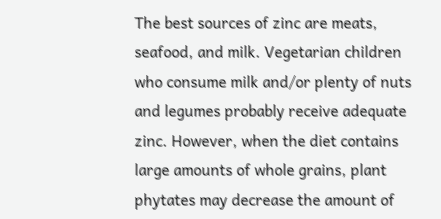The best sources of zinc are meats, seafood, and milk. Vegetarian children who consume milk and/or plenty of nuts and legumes probably receive adequate zinc. However, when the diet contains large amounts of whole grains, plant phytates may decrease the amount of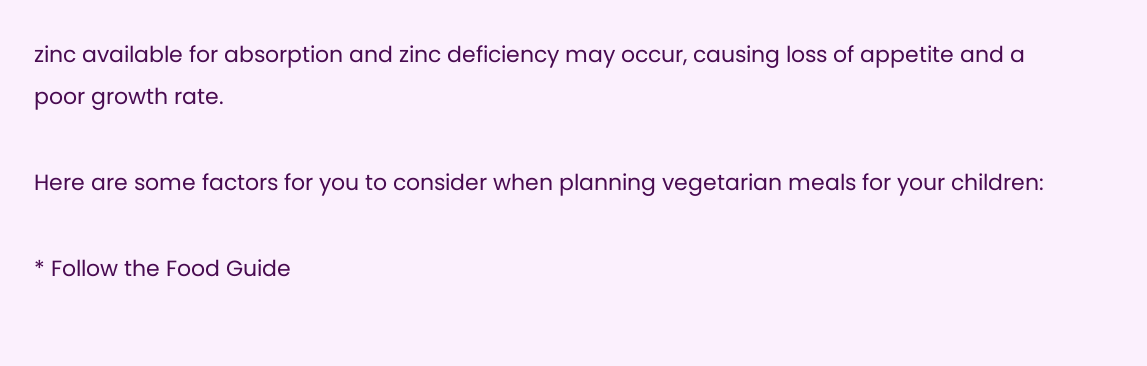zinc available for absorption and zinc deficiency may occur, causing loss of appetite and a poor growth rate.

Here are some factors for you to consider when planning vegetarian meals for your children:

* Follow the Food Guide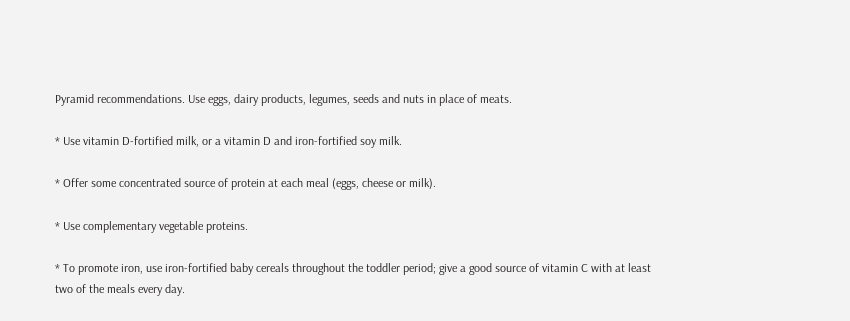Pyramid recommendations. Use eggs, dairy products, legumes, seeds and nuts in place of meats.

* Use vitamin D-fortified milk, or a vitamin D and iron-fortified soy milk.

* Offer some concentrated source of protein at each meal (eggs, cheese or milk).

* Use complementary vegetable proteins.

* To promote iron, use iron-fortified baby cereals throughout the toddler period; give a good source of vitamin C with at least two of the meals every day.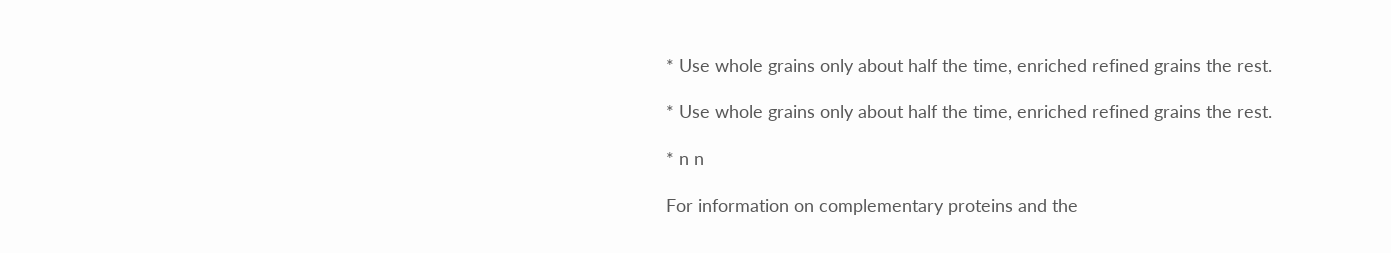* Use whole grains only about half the time, enriched refined grains the rest.

* Use whole grains only about half the time, enriched refined grains the rest.

* n n

For information on complementary proteins and the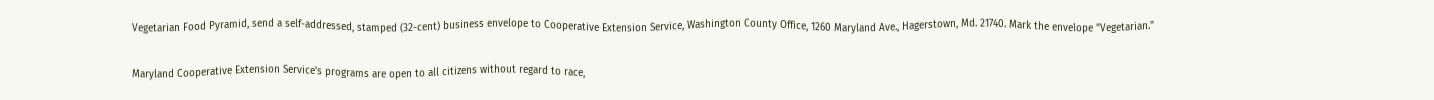Vegetarian Food Pyramid, send a self-addressed, stamped (32-cent) business envelope to Cooperative Extension Service, Washington County Office, 1260 Maryland Ave., Hagerstown, Md. 21740. Mark the envelope "Vegetarian."

Maryland Cooperative Extension Service's programs are open to all citizens without regard to race,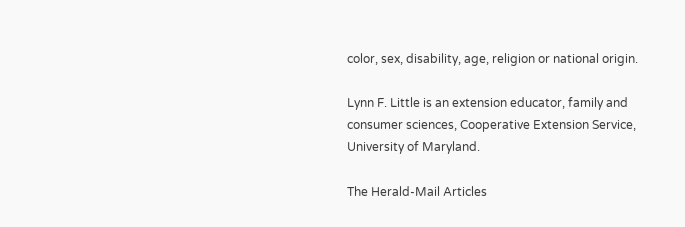color, sex, disability, age, religion or national origin.

Lynn F. Little is an extension educator, family and consumer sciences, Cooperative Extension Service, University of Maryland.

The Herald-Mail Articles